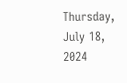Thursday, July 18, 2024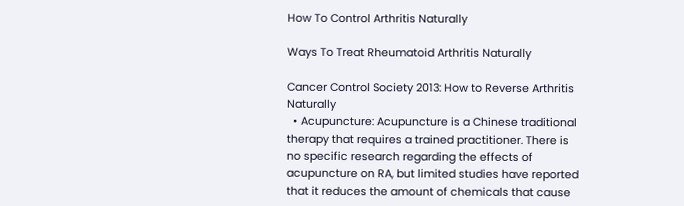How To Control Arthritis Naturally

Ways To Treat Rheumatoid Arthritis Naturally

Cancer Control Society 2013: How to Reverse Arthritis Naturally
  • Acupuncture: Acupuncture is a Chinese traditional therapy that requires a trained practitioner. There is no specific research regarding the effects of acupuncture on RA, but limited studies have reported that it reduces the amount of chemicals that cause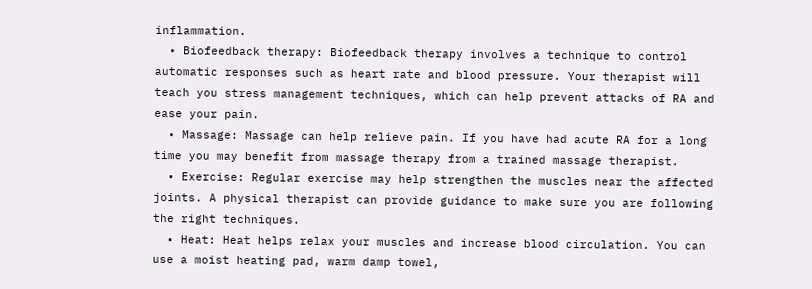inflammation.
  • Biofeedback therapy: Biofeedback therapy involves a technique to control automatic responses such as heart rate and blood pressure. Your therapist will teach you stress management techniques, which can help prevent attacks of RA and ease your pain.
  • Massage: Massage can help relieve pain. If you have had acute RA for a long time you may benefit from massage therapy from a trained massage therapist.
  • Exercise: Regular exercise may help strengthen the muscles near the affected joints. A physical therapist can provide guidance to make sure you are following the right techniques.
  • Heat: Heat helps relax your muscles and increase blood circulation. You can use a moist heating pad, warm damp towel,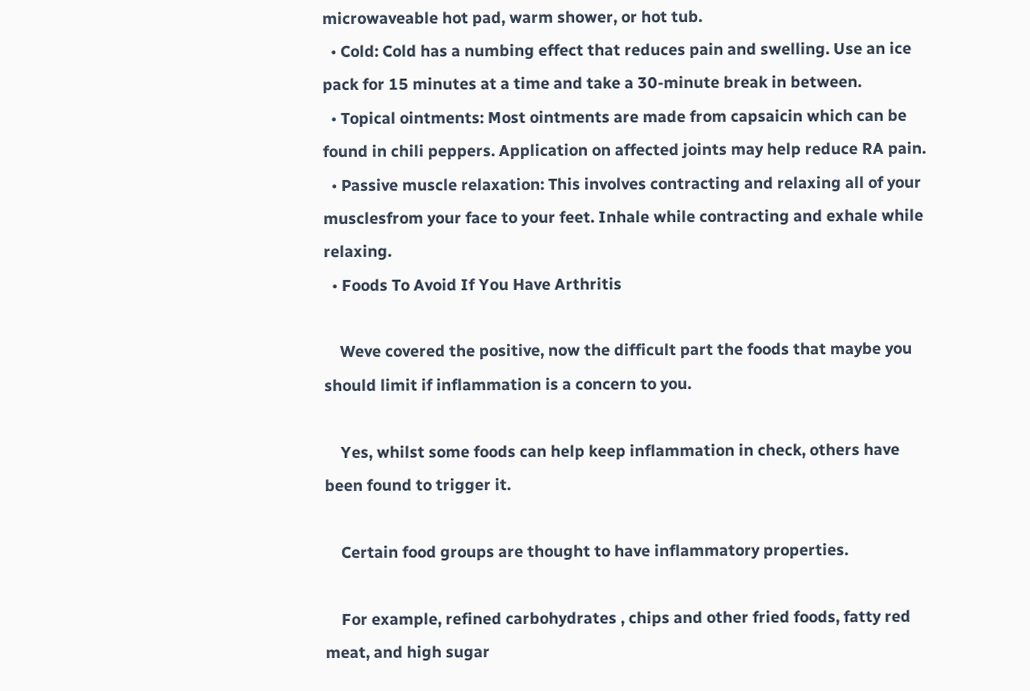microwaveable hot pad, warm shower, or hot tub.
  • Cold: Cold has a numbing effect that reduces pain and swelling. Use an ice pack for 15 minutes at a time and take a 30-minute break in between.
  • Topical ointments: Most ointments are made from capsaicin which can be found in chili peppers. Application on affected joints may help reduce RA pain.
  • Passive muscle relaxation: This involves contracting and relaxing all of your musclesfrom your face to your feet. Inhale while contracting and exhale while relaxing.
  • Foods To Avoid If You Have Arthritis

    Weve covered the positive, now the difficult part the foods that maybe you should limit if inflammation is a concern to you.

    Yes, whilst some foods can help keep inflammation in check, others have been found to trigger it.

    Certain food groups are thought to have inflammatory properties.

    For example, refined carbohydrates , chips and other fried foods, fatty red meat, and high sugar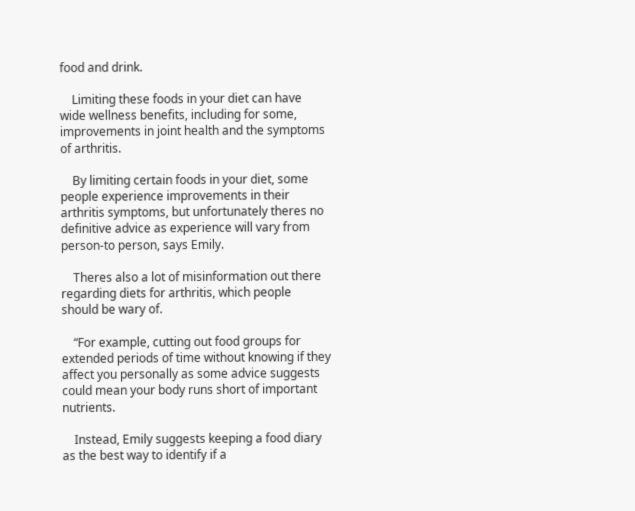food and drink.

    Limiting these foods in your diet can have wide wellness benefits, including for some, improvements in joint health and the symptoms of arthritis.

    By limiting certain foods in your diet, some people experience improvements in their arthritis symptoms, but unfortunately theres no definitive advice as experience will vary from person-to person, says Emily.

    Theres also a lot of misinformation out there regarding diets for arthritis, which people should be wary of.

    “For example, cutting out food groups for extended periods of time without knowing if they affect you personally as some advice suggests could mean your body runs short of important nutrients.

    Instead, Emily suggests keeping a food diary as the best way to identify if a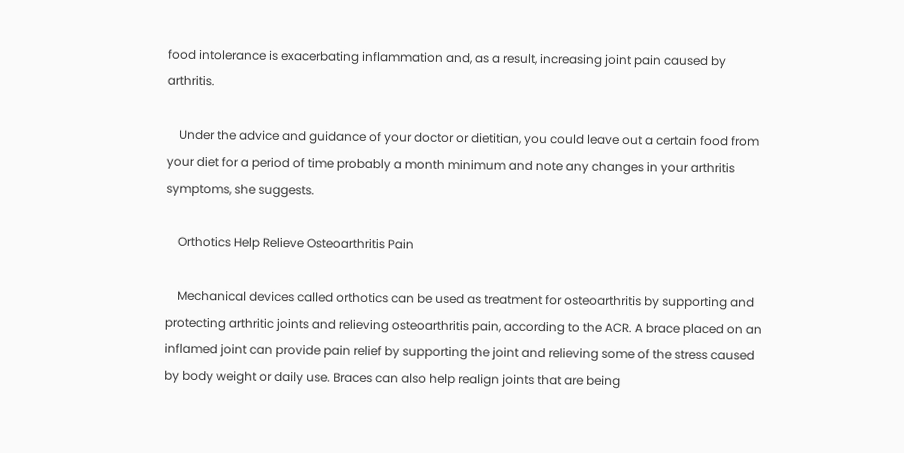food intolerance is exacerbating inflammation and, as a result, increasing joint pain caused by arthritis.

    Under the advice and guidance of your doctor or dietitian, you could leave out a certain food from your diet for a period of time probably a month minimum and note any changes in your arthritis symptoms, she suggests.

    Orthotics Help Relieve Osteoarthritis Pain

    Mechanical devices called orthotics can be used as treatment for osteoarthritis by supporting and protecting arthritic joints and relieving osteoarthritis pain, according to the ACR. A brace placed on an inflamed joint can provide pain relief by supporting the joint and relieving some of the stress caused by body weight or daily use. Braces can also help realign joints that are being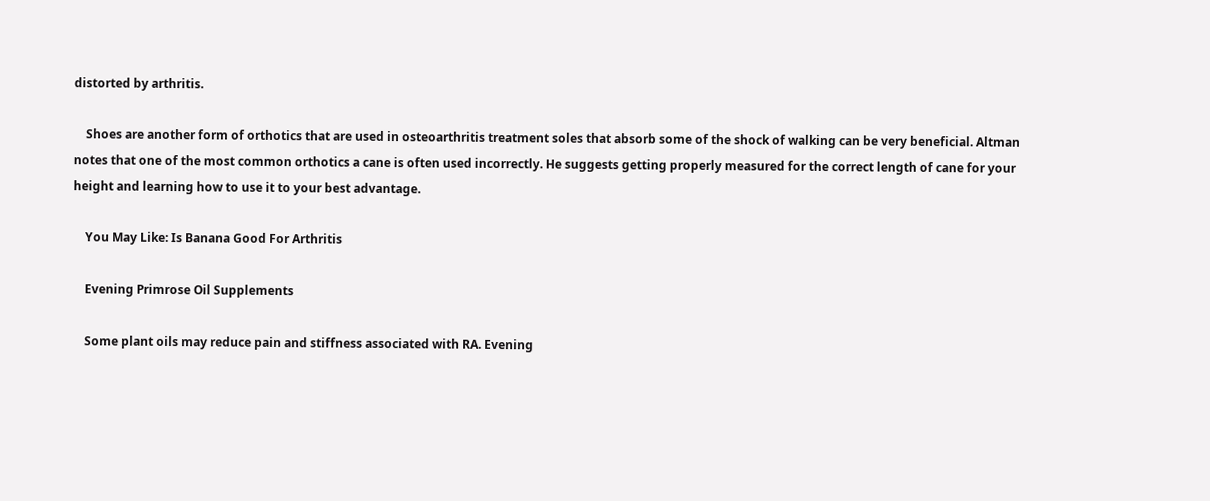distorted by arthritis.

    Shoes are another form of orthotics that are used in osteoarthritis treatment soles that absorb some of the shock of walking can be very beneficial. Altman notes that one of the most common orthotics a cane is often used incorrectly. He suggests getting properly measured for the correct length of cane for your height and learning how to use it to your best advantage.

    You May Like: Is Banana Good For Arthritis

    Evening Primrose Oil Supplements

    Some plant oils may reduce pain and stiffness associated with RA. Evening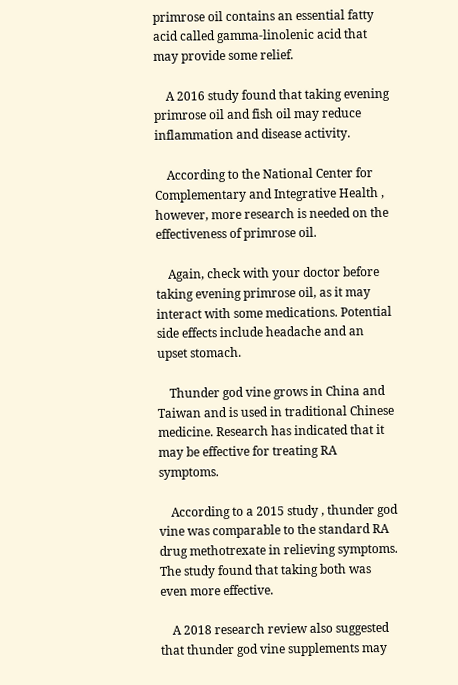primrose oil contains an essential fatty acid called gamma-linolenic acid that may provide some relief.

    A 2016 study found that taking evening primrose oil and fish oil may reduce inflammation and disease activity.

    According to the National Center for Complementary and Integrative Health , however, more research is needed on the effectiveness of primrose oil.

    Again, check with your doctor before taking evening primrose oil, as it may interact with some medications. Potential side effects include headache and an upset stomach.

    Thunder god vine grows in China and Taiwan and is used in traditional Chinese medicine. Research has indicated that it may be effective for treating RA symptoms.

    According to a 2015 study , thunder god vine was comparable to the standard RA drug methotrexate in relieving symptoms. The study found that taking both was even more effective.

    A 2018 research review also suggested that thunder god vine supplements may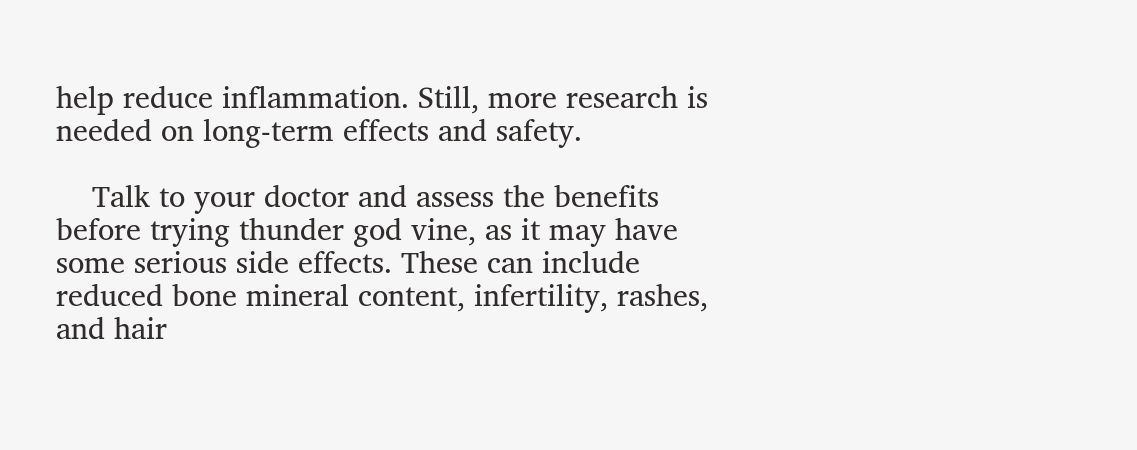help reduce inflammation. Still, more research is needed on long-term effects and safety.

    Talk to your doctor and assess the benefits before trying thunder god vine, as it may have some serious side effects. These can include reduced bone mineral content, infertility, rashes, and hair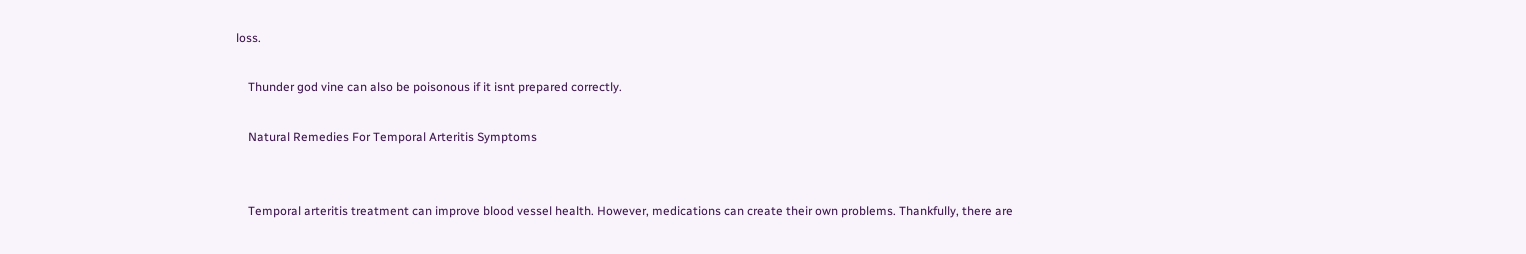loss.

    Thunder god vine can also be poisonous if it isnt prepared correctly.

    Natural Remedies For Temporal Arteritis Symptoms


    Temporal arteritis treatment can improve blood vessel health. However, medications can create their own problems. Thankfully, there are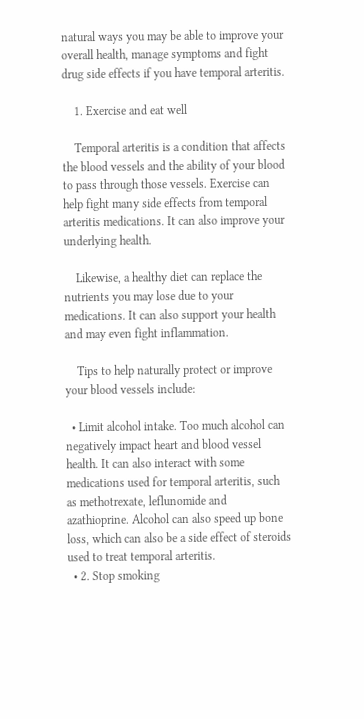natural ways you may be able to improve your overall health, manage symptoms and fight drug side effects if you have temporal arteritis.

    1. Exercise and eat well

    Temporal arteritis is a condition that affects the blood vessels and the ability of your blood to pass through those vessels. Exercise can help fight many side effects from temporal arteritis medications. It can also improve your underlying health.

    Likewise, a healthy diet can replace the nutrients you may lose due to your medications. It can also support your health and may even fight inflammation.

    Tips to help naturally protect or improve your blood vessels include:

  • Limit alcohol intake. Too much alcohol can negatively impact heart and blood vessel health. It can also interact with some medications used for temporal arteritis, such as methotrexate, leflunomide and azathioprine. Alcohol can also speed up bone loss, which can also be a side effect of steroids used to treat temporal arteritis.
  • 2. Stop smoking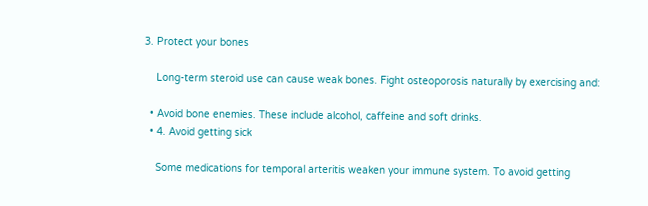3. Protect your bones

    Long-term steroid use can cause weak bones. Fight osteoporosis naturally by exercising and:

  • Avoid bone enemies. These include alcohol, caffeine and soft drinks.
  • 4. Avoid getting sick

    Some medications for temporal arteritis weaken your immune system. To avoid getting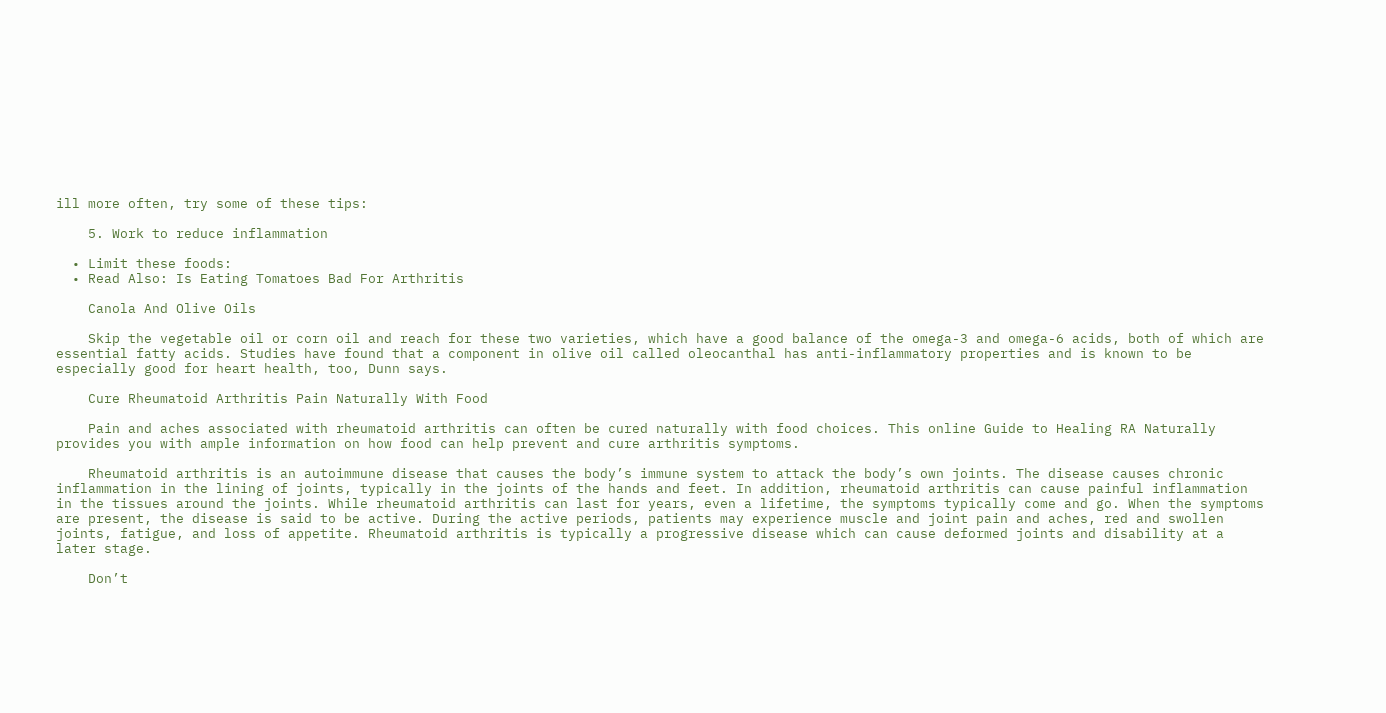ill more often, try some of these tips:

    5. Work to reduce inflammation

  • Limit these foods:
  • Read Also: Is Eating Tomatoes Bad For Arthritis

    Canola And Olive Oils

    Skip the vegetable oil or corn oil and reach for these two varieties, which have a good balance of the omega-3 and omega-6 acids, both of which are essential fatty acids. Studies have found that a component in olive oil called oleocanthal has anti-inflammatory properties and is known to be especially good for heart health, too, Dunn says.

    Cure Rheumatoid Arthritis Pain Naturally With Food

    Pain and aches associated with rheumatoid arthritis can often be cured naturally with food choices. This online Guide to Healing RA Naturally provides you with ample information on how food can help prevent and cure arthritis symptoms.

    Rheumatoid arthritis is an autoimmune disease that causes the body’s immune system to attack the body’s own joints. The disease causes chronic inflammation in the lining of joints, typically in the joints of the hands and feet. In addition, rheumatoid arthritis can cause painful inflammation in the tissues around the joints. While rheumatoid arthritis can last for years, even a lifetime, the symptoms typically come and go. When the symptoms are present, the disease is said to be active. During the active periods, patients may experience muscle and joint pain and aches, red and swollen joints, fatigue, and loss of appetite. Rheumatoid arthritis is typically a progressive disease which can cause deformed joints and disability at a later stage.

    Don’t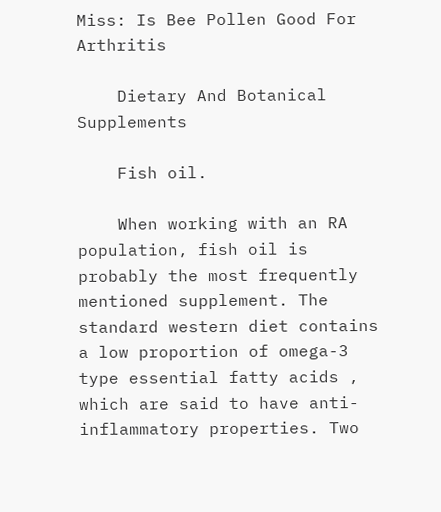Miss: Is Bee Pollen Good For Arthritis

    Dietary And Botanical Supplements

    Fish oil.

    When working with an RA population, fish oil is probably the most frequently mentioned supplement. The standard western diet contains a low proportion of omega-3 type essential fatty acids , which are said to have anti-inflammatory properties. Two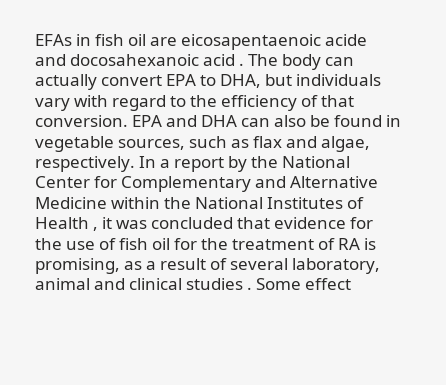EFAs in fish oil are eicosapentaenoic acide and docosahexanoic acid . The body can actually convert EPA to DHA, but individuals vary with regard to the efficiency of that conversion. EPA and DHA can also be found in vegetable sources, such as flax and algae, respectively. In a report by the National Center for Complementary and Alternative Medicine within the National Institutes of Health , it was concluded that evidence for the use of fish oil for the treatment of RA is promising, as a result of several laboratory, animal and clinical studies . Some effect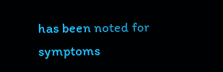has been noted for symptoms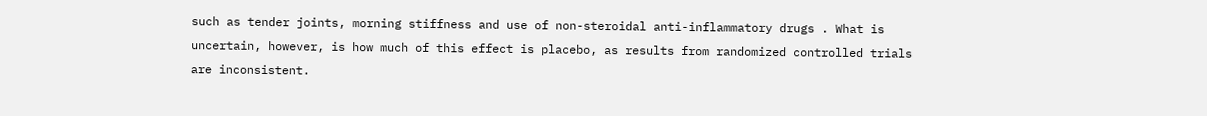such as tender joints, morning stiffness and use of non-steroidal anti-inflammatory drugs . What is uncertain, however, is how much of this effect is placebo, as results from randomized controlled trials are inconsistent.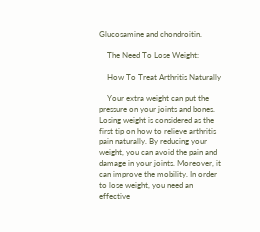Glucosamine and chondroitin.

    The Need To Lose Weight:

    How To Treat Arthritis Naturally

    Your extra weight can put the pressure on your joints and bones. Losing weight is considered as the first tip on how to relieve arthritis pain naturally. By reducing your weight, you can avoid the pain and damage in your joints. Moreover, it can improve the mobility. In order to lose weight, you need an effective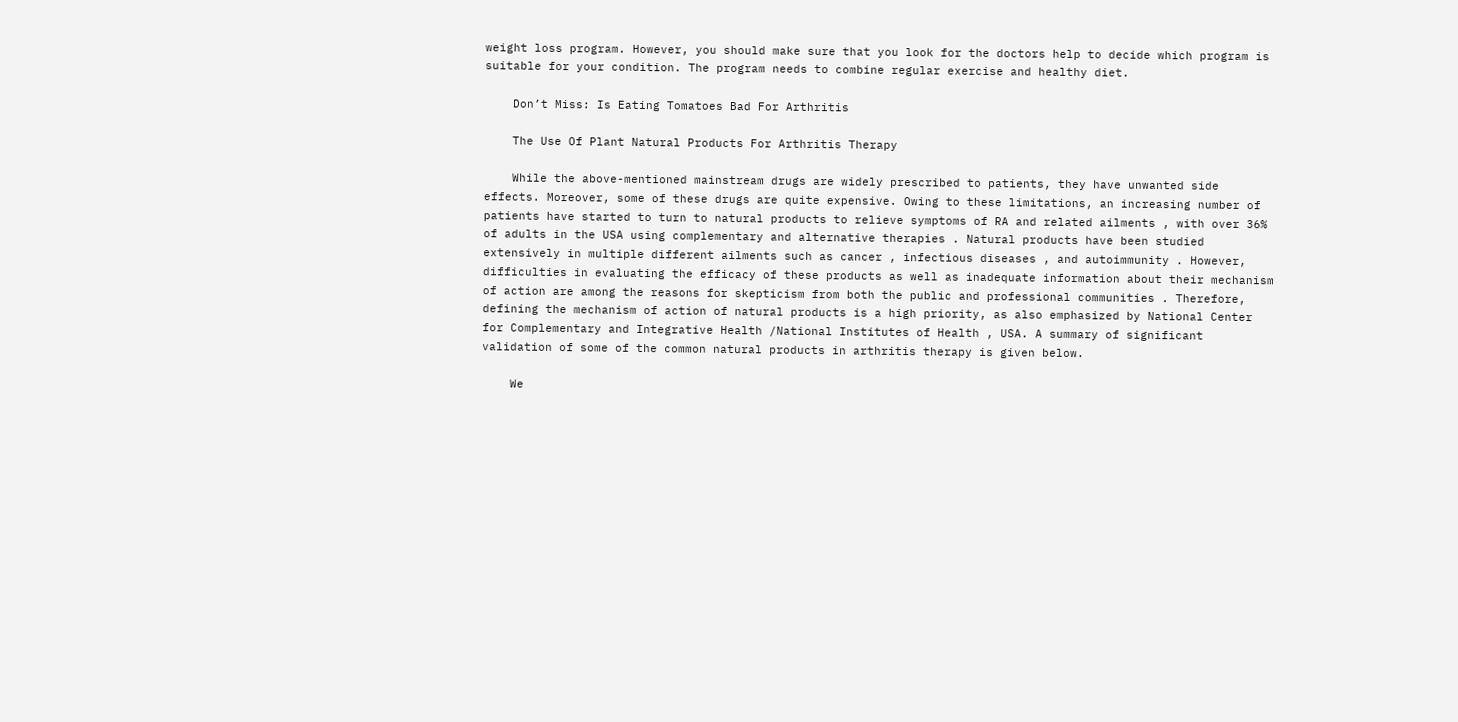weight loss program. However, you should make sure that you look for the doctors help to decide which program is suitable for your condition. The program needs to combine regular exercise and healthy diet.

    Don’t Miss: Is Eating Tomatoes Bad For Arthritis

    The Use Of Plant Natural Products For Arthritis Therapy

    While the above-mentioned mainstream drugs are widely prescribed to patients, they have unwanted side effects. Moreover, some of these drugs are quite expensive. Owing to these limitations, an increasing number of patients have started to turn to natural products to relieve symptoms of RA and related ailments , with over 36% of adults in the USA using complementary and alternative therapies . Natural products have been studied extensively in multiple different ailments such as cancer , infectious diseases , and autoimmunity . However, difficulties in evaluating the efficacy of these products as well as inadequate information about their mechanism of action are among the reasons for skepticism from both the public and professional communities . Therefore, defining the mechanism of action of natural products is a high priority, as also emphasized by National Center for Complementary and Integrative Health /National Institutes of Health , USA. A summary of significant validation of some of the common natural products in arthritis therapy is given below.

    We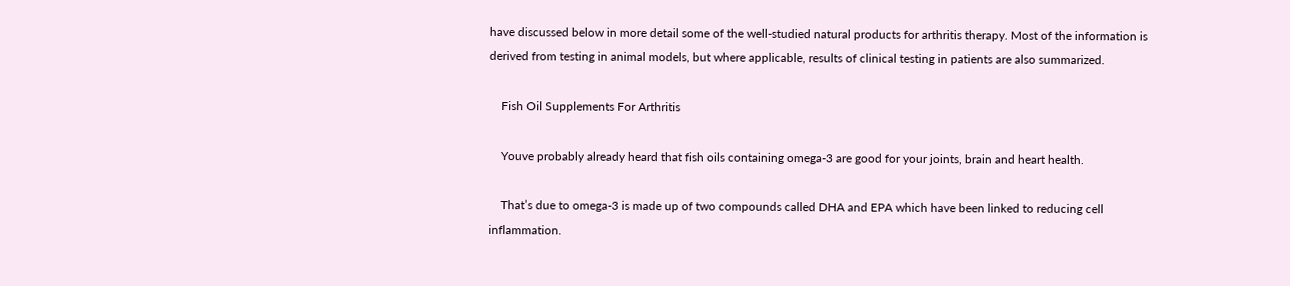have discussed below in more detail some of the well-studied natural products for arthritis therapy. Most of the information is derived from testing in animal models, but where applicable, results of clinical testing in patients are also summarized.

    Fish Oil Supplements For Arthritis

    Youve probably already heard that fish oils containing omega-3 are good for your joints, brain and heart health.

    That’s due to omega-3 is made up of two compounds called DHA and EPA which have been linked to reducing cell inflammation.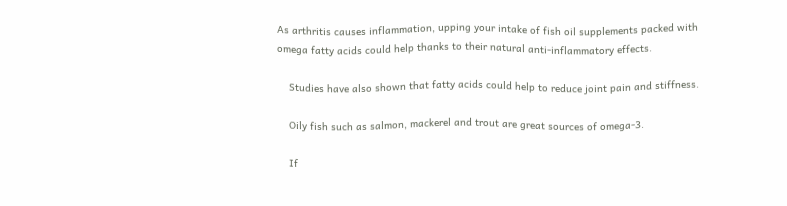As arthritis causes inflammation, upping your intake of fish oil supplements packed with omega fatty acids could help thanks to their natural anti-inflammatory effects.

    Studies have also shown that fatty acids could help to reduce joint pain and stiffness.

    Oily fish such as salmon, mackerel and trout are great sources of omega-3.

    If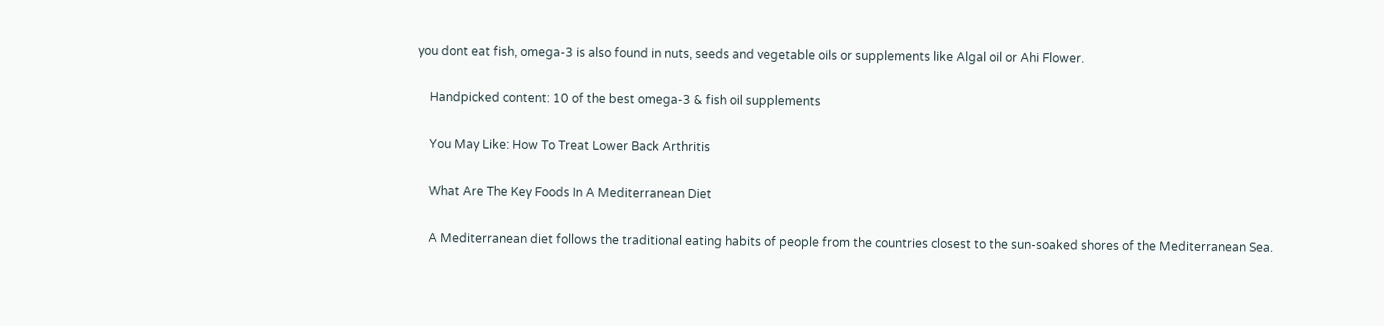you dont eat fish, omega-3 is also found in nuts, seeds and vegetable oils or supplements like Algal oil or Ahi Flower.

    Handpicked content: 10 of the best omega-3 & fish oil supplements

    You May Like: How To Treat Lower Back Arthritis

    What Are The Key Foods In A Mediterranean Diet

    A Mediterranean diet follows the traditional eating habits of people from the countries closest to the sun-soaked shores of the Mediterranean Sea.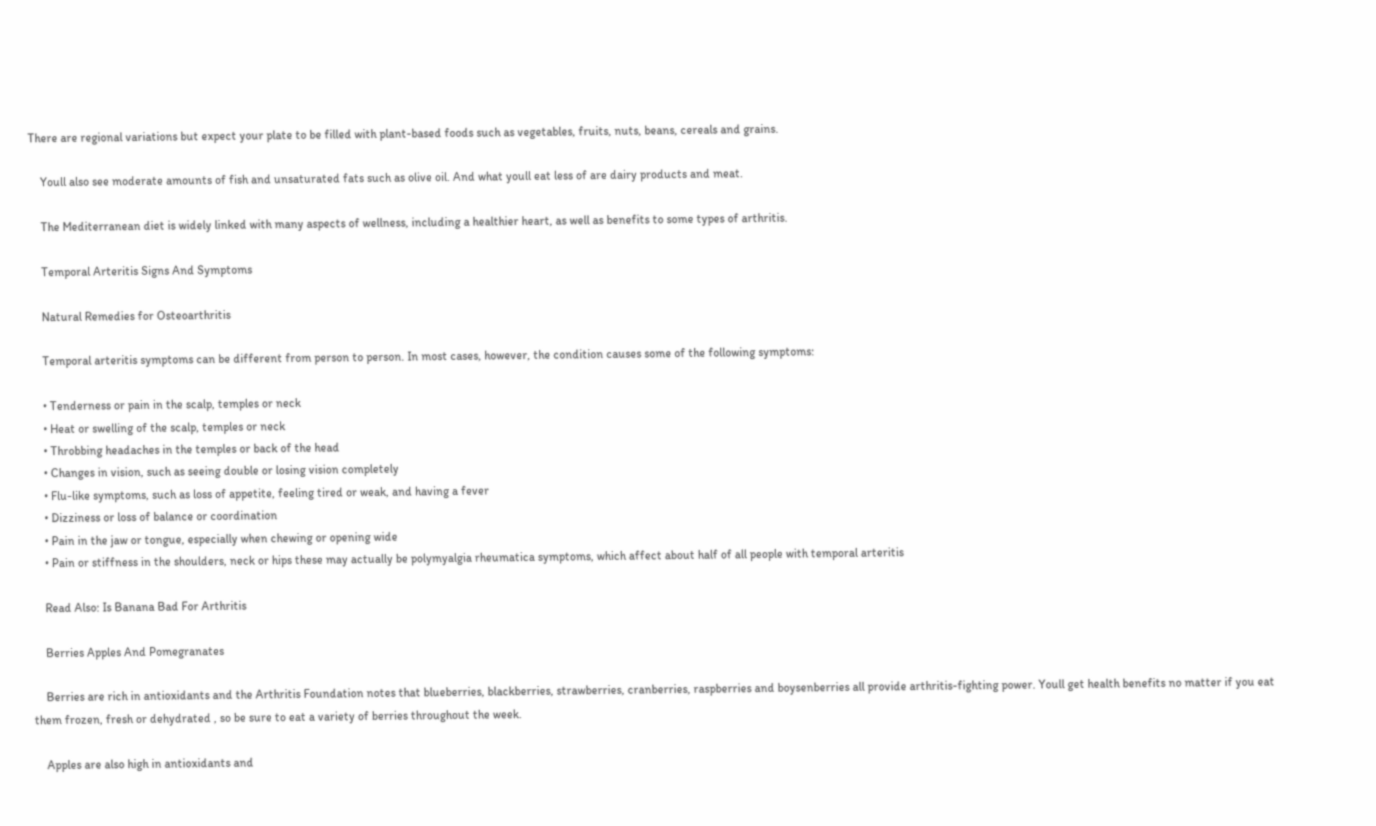There are regional variations but expect your plate to be filled with plant-based foods such as vegetables, fruits, nuts, beans, cereals and grains.

    Youll also see moderate amounts of fish and unsaturated fats such as olive oil. And what youll eat less of are dairy products and meat.

    The Mediterranean diet is widely linked with many aspects of wellness, including a healthier heart, as well as benefits to some types of arthritis.

    Temporal Arteritis Signs And Symptoms

    Natural Remedies for Osteoarthritis

    Temporal arteritis symptoms can be different from person to person. In most cases, however, the condition causes some of the following symptoms:

    • Tenderness or pain in the scalp, temples or neck
    • Heat or swelling of the scalp, temples or neck
    • Throbbing headaches in the temples or back of the head
    • Changes in vision, such as seeing double or losing vision completely
    • Flu-like symptoms, such as loss of appetite, feeling tired or weak, and having a fever
    • Dizziness or loss of balance or coordination
    • Pain in the jaw or tongue, especially when chewing or opening wide
    • Pain or stiffness in the shoulders, neck or hips these may actually be polymyalgia rheumatica symptoms, which affect about half of all people with temporal arteritis

    Read Also: Is Banana Bad For Arthritis

    Berries Apples And Pomegranates

    Berries are rich in antioxidants and the Arthritis Foundation notes that blueberries, blackberries, strawberries, cranberries, raspberries and boysenberries all provide arthritis-fighting power. Youll get health benefits no matter if you eat them frozen, fresh or dehydrated , so be sure to eat a variety of berries throughout the week.

    Apples are also high in antioxidants and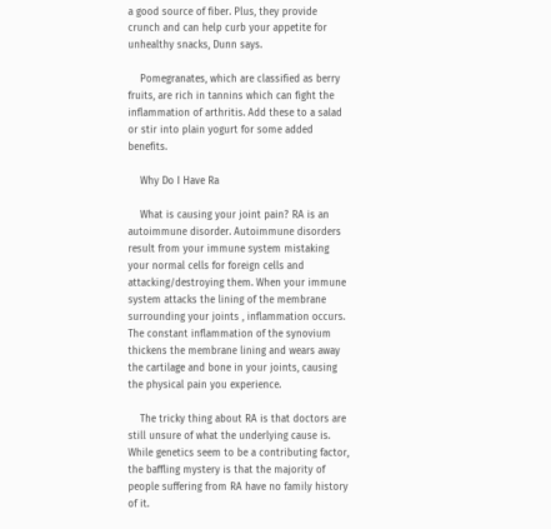a good source of fiber. Plus, they provide crunch and can help curb your appetite for unhealthy snacks, Dunn says.

    Pomegranates, which are classified as berry fruits, are rich in tannins which can fight the inflammation of arthritis. Add these to a salad or stir into plain yogurt for some added benefits.

    Why Do I Have Ra

    What is causing your joint pain? RA is an autoimmune disorder. Autoimmune disorders result from your immune system mistaking your normal cells for foreign cells and attacking/destroying them. When your immune system attacks the lining of the membrane surrounding your joints , inflammation occurs. The constant inflammation of the synovium thickens the membrane lining and wears away the cartilage and bone in your joints, causing the physical pain you experience.

    The tricky thing about RA is that doctors are still unsure of what the underlying cause is. While genetics seem to be a contributing factor, the baffling mystery is that the majority of people suffering from RA have no family history of it.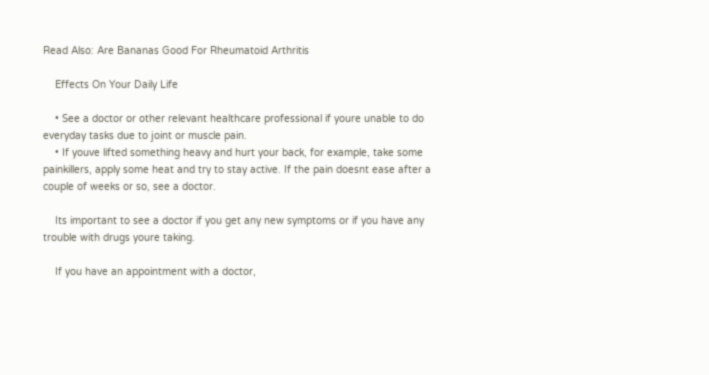Read Also: Are Bananas Good For Rheumatoid Arthritis

    Effects On Your Daily Life

    • See a doctor or other relevant healthcare professional if youre unable to do everyday tasks due to joint or muscle pain.
    • If youve lifted something heavy and hurt your back, for example, take some painkillers, apply some heat and try to stay active. If the pain doesnt ease after a couple of weeks or so, see a doctor.

    Its important to see a doctor if you get any new symptoms or if you have any trouble with drugs youre taking.

    If you have an appointment with a doctor,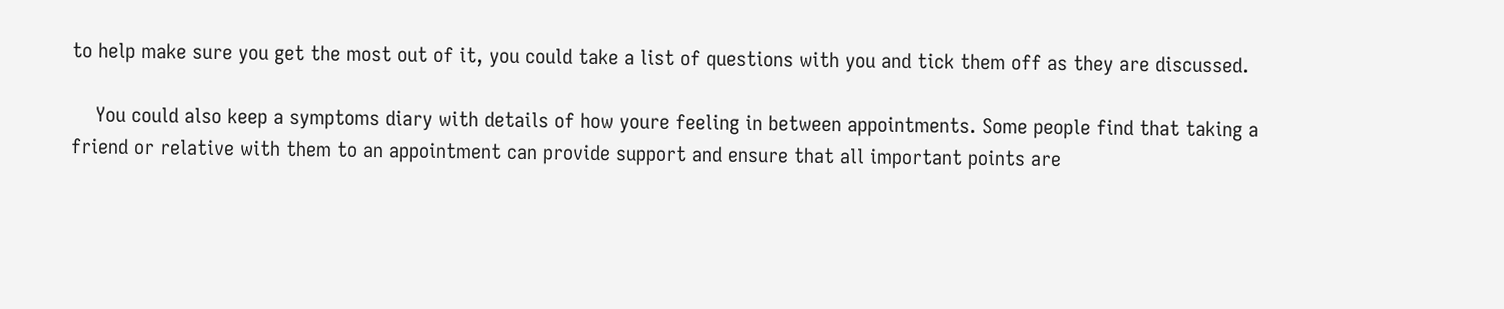to help make sure you get the most out of it, you could take a list of questions with you and tick them off as they are discussed.

    You could also keep a symptoms diary with details of how youre feeling in between appointments. Some people find that taking a friend or relative with them to an appointment can provide support and ensure that all important points are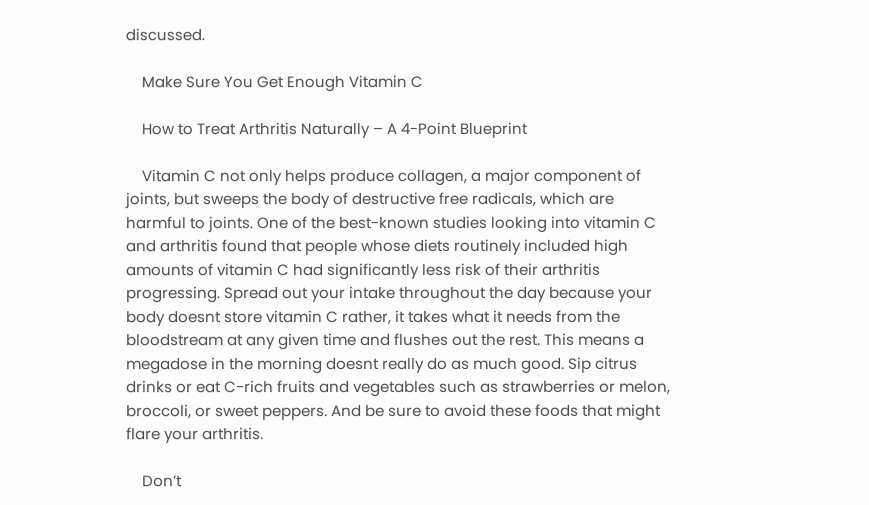discussed.

    Make Sure You Get Enough Vitamin C

    How to Treat Arthritis Naturally – A 4-Point Blueprint

    Vitamin C not only helps produce collagen, a major component of joints, but sweeps the body of destructive free radicals, which are harmful to joints. One of the best-known studies looking into vitamin C and arthritis found that people whose diets routinely included high amounts of vitamin C had significantly less risk of their arthritis progressing. Spread out your intake throughout the day because your body doesnt store vitamin C rather, it takes what it needs from the bloodstream at any given time and flushes out the rest. This means a megadose in the morning doesnt really do as much good. Sip citrus drinks or eat C-rich fruits and vegetables such as strawberries or melon, broccoli, or sweet peppers. And be sure to avoid these foods that might flare your arthritis.

    Don’t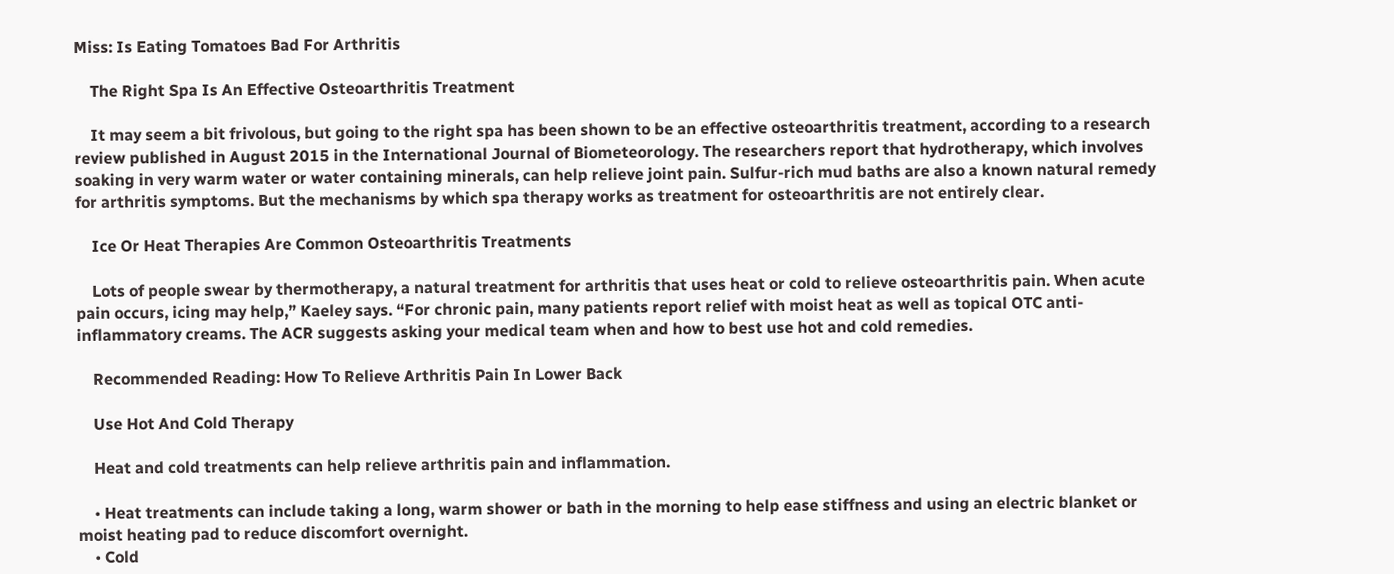Miss: Is Eating Tomatoes Bad For Arthritis

    The Right Spa Is An Effective Osteoarthritis Treatment

    It may seem a bit frivolous, but going to the right spa has been shown to be an effective osteoarthritis treatment, according to a research review published in August 2015 in the International Journal of Biometeorology. The researchers report that hydrotherapy, which involves soaking in very warm water or water containing minerals, can help relieve joint pain. Sulfur-rich mud baths are also a known natural remedy for arthritis symptoms. But the mechanisms by which spa therapy works as treatment for osteoarthritis are not entirely clear.

    Ice Or Heat Therapies Are Common Osteoarthritis Treatments

    Lots of people swear by thermotherapy, a natural treatment for arthritis that uses heat or cold to relieve osteoarthritis pain. When acute pain occurs, icing may help,” Kaeley says. “For chronic pain, many patients report relief with moist heat as well as topical OTC anti-inflammatory creams. The ACR suggests asking your medical team when and how to best use hot and cold remedies.

    Recommended Reading: How To Relieve Arthritis Pain In Lower Back

    Use Hot And Cold Therapy

    Heat and cold treatments can help relieve arthritis pain and inflammation.

    • Heat treatments can include taking a long, warm shower or bath in the morning to help ease stiffness and using an electric blanket or moist heating pad to reduce discomfort overnight.
    • Cold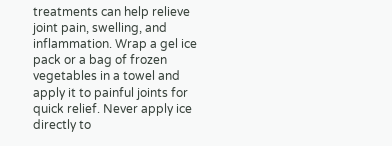treatments can help relieve joint pain, swelling, and inflammation. Wrap a gel ice pack or a bag of frozen vegetables in a towel and apply it to painful joints for quick relief. Never apply ice directly to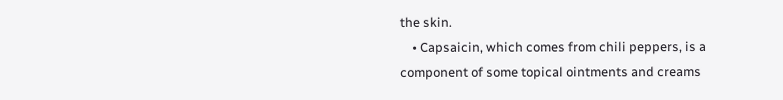the skin.
    • Capsaicin, which comes from chili peppers, is a component of some topical ointments and creams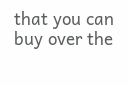that you can buy over the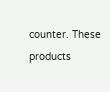counter. These products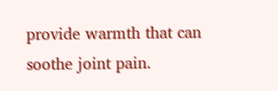provide warmth that can soothe joint pain.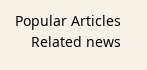Popular Articles
    Related news